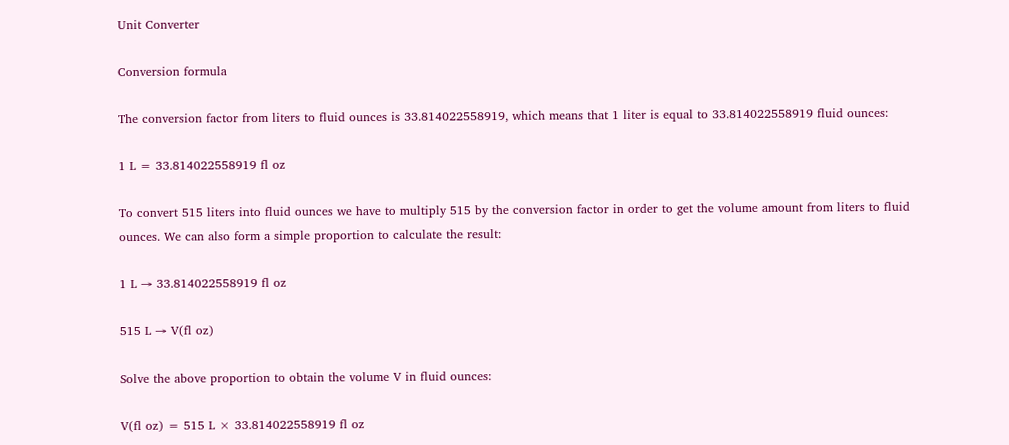Unit Converter

Conversion formula

The conversion factor from liters to fluid ounces is 33.814022558919, which means that 1 liter is equal to 33.814022558919 fluid ounces:

1 L = 33.814022558919 fl oz

To convert 515 liters into fluid ounces we have to multiply 515 by the conversion factor in order to get the volume amount from liters to fluid ounces. We can also form a simple proportion to calculate the result:

1 L → 33.814022558919 fl oz

515 L → V(fl oz)

Solve the above proportion to obtain the volume V in fluid ounces:

V(fl oz) = 515 L × 33.814022558919 fl oz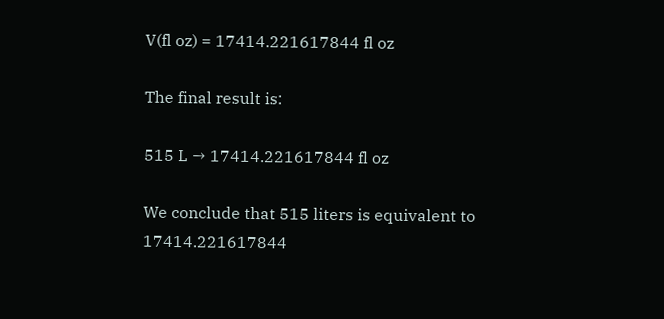V(fl oz) = 17414.221617844 fl oz

The final result is:

515 L → 17414.221617844 fl oz

We conclude that 515 liters is equivalent to 17414.221617844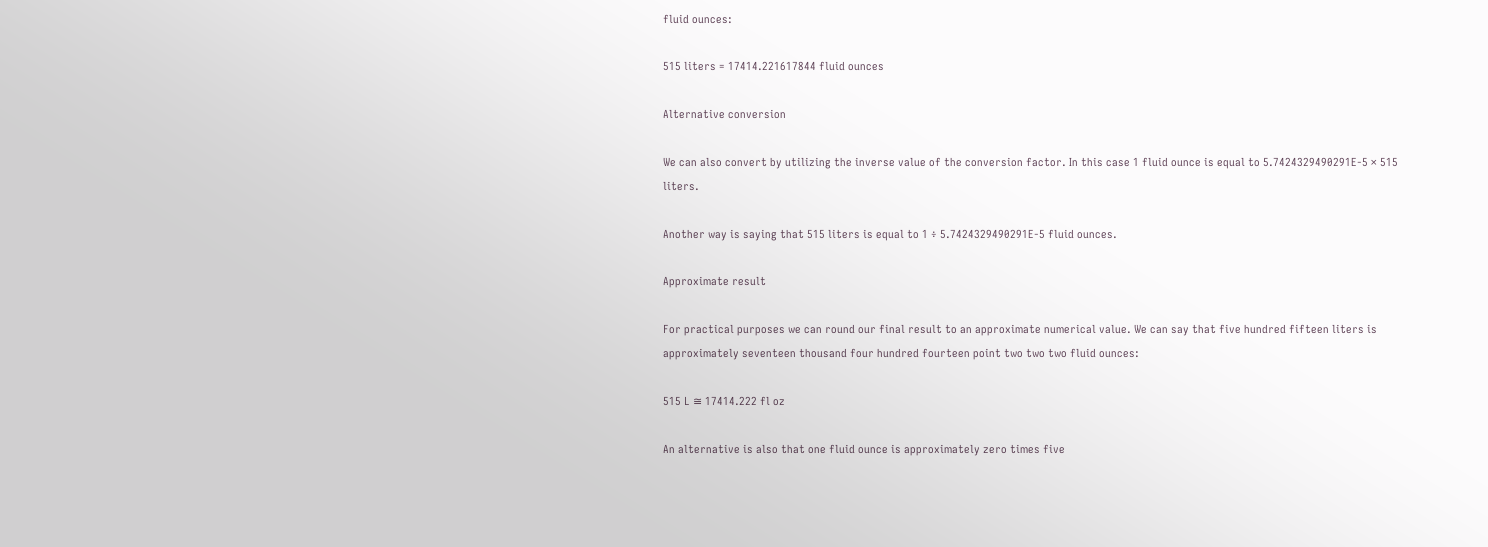fluid ounces:

515 liters = 17414.221617844 fluid ounces

Alternative conversion

We can also convert by utilizing the inverse value of the conversion factor. In this case 1 fluid ounce is equal to 5.7424329490291E-5 × 515 liters.

Another way is saying that 515 liters is equal to 1 ÷ 5.7424329490291E-5 fluid ounces.

Approximate result

For practical purposes we can round our final result to an approximate numerical value. We can say that five hundred fifteen liters is approximately seventeen thousand four hundred fourteen point two two two fluid ounces:

515 L ≅ 17414.222 fl oz

An alternative is also that one fluid ounce is approximately zero times five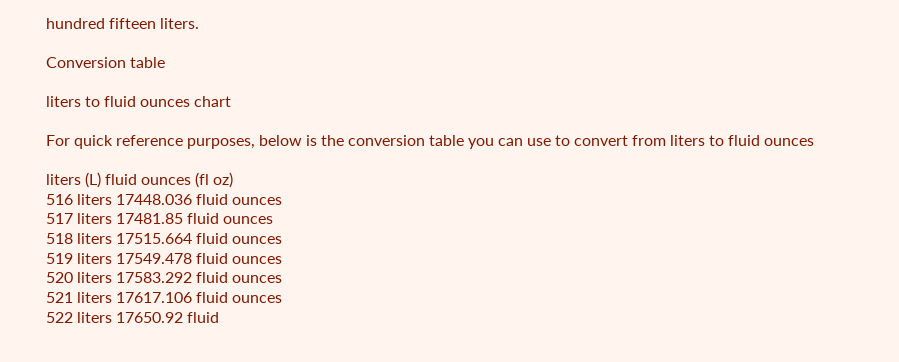hundred fifteen liters.

Conversion table

liters to fluid ounces chart

For quick reference purposes, below is the conversion table you can use to convert from liters to fluid ounces

liters (L) fluid ounces (fl oz)
516 liters 17448.036 fluid ounces
517 liters 17481.85 fluid ounces
518 liters 17515.664 fluid ounces
519 liters 17549.478 fluid ounces
520 liters 17583.292 fluid ounces
521 liters 17617.106 fluid ounces
522 liters 17650.92 fluid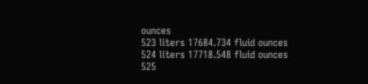ounces
523 liters 17684.734 fluid ounces
524 liters 17718.548 fluid ounces
525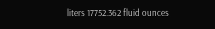liters 17752.362 fluid ounces